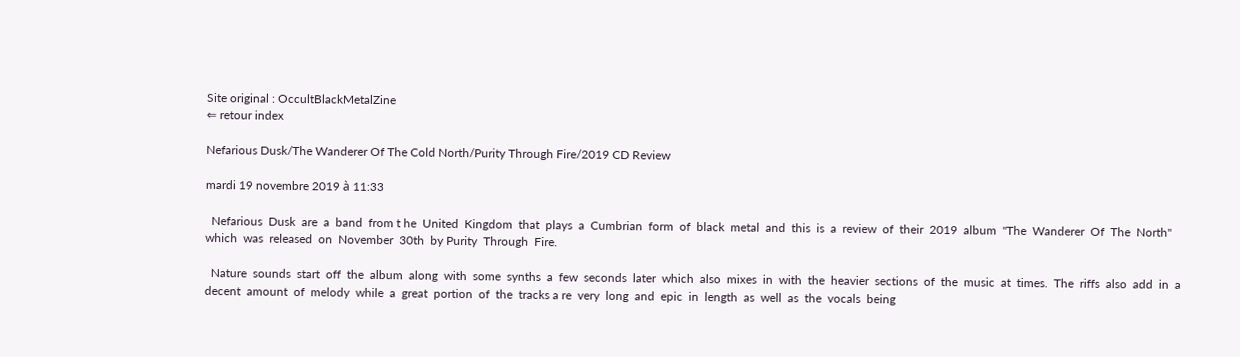Site original : OccultBlackMetalZine
⇐ retour index

Nefarious Dusk/The Wanderer Of The Cold North/Purity Through Fire/2019 CD Review

mardi 19 novembre 2019 à 11:33

  Nefarious  Dusk  are  a  band  from t he  United  Kingdom  that  plays  a  Cumbrian  form  of  black  metal  and  this  is  a  review  of  their  2019  album  "The  Wanderer  Of  The  North"  which  was  released  on  November  30th  by Purity  Through  Fire.

  Nature  sounds  start  off  the  album  along  with  some  synths  a  few  seconds  later  which  also  mixes  in  with  the  heavier  sections  of  the  music  at  times.  The  riffs  also  add  in  a  decent  amount  of  melody  while  a  great  portion  of  the  tracks a re  very  long  and  epic  in  length  as  well  as  the  vocals  being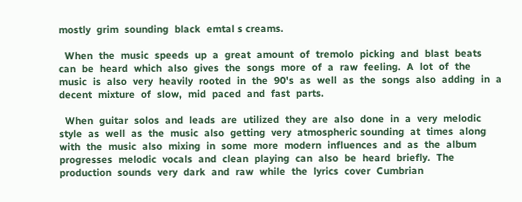mostly  grim  sounding  black  emtal s creams.

  When  the  music  speeds  up  a  great  amount  of  tremolo  picking  and  blast  beats  can  be  heard  which  also  gives  the  songs  more  of  a  raw  feeling.  A  lot  of  the  music  is  also  very  heavily  rooted  in  the  90's  as  well  as  the  songs  also  adding  in  a  decent  mixture  of  slow,  mid  paced  and  fast  parts.

  When  guitar  solos  and  leads  are  utilized  they  are  also  done  in  a  very  melodic  style  as  well  as  the  music  also  getting  very  atmospheric sounding  at  times  along  with  the  music  also  mixing  in  some  more  modern  influences  and  as  the  album  progresses  melodic  vocals  and  clean  playing  can  also  be  heard  briefly.  The  production  sounds  very  dark  and  raw  while  the  lyrics  cover  Cumbrian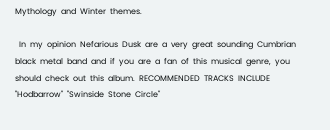Mythology  and  Winter  themes.

  In  my  opinion  Nefarious  Dusk  are  a  very  great  sounding  Cumbrian  black  metal  band  and  if  you  are  a  fan  of  this  musical  genre,  you  should  check  out  this  album.  RECOMMENDED  TRACKS  INCLUDE  "Hodbarrow"  "Swinside  Stone  Circle"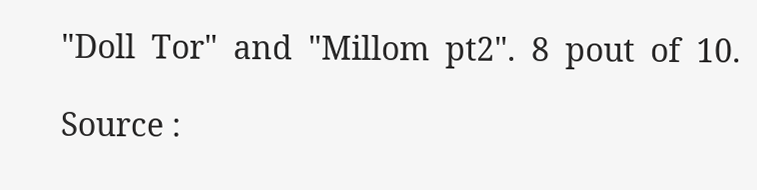"Doll  Tor"  and  "Millom  pt2".  8  pout  of  10.

Source :